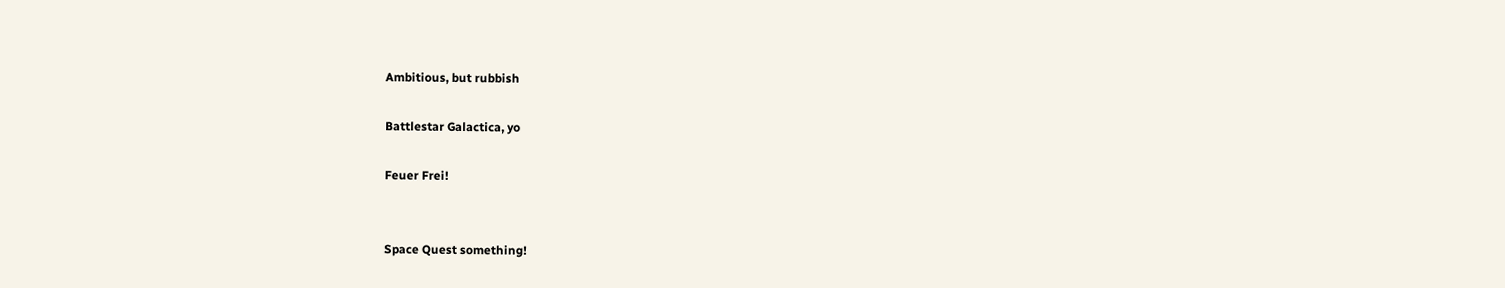Ambitious, but rubbish

Battlestar Galactica, yo

Feuer Frei!


Space Quest something!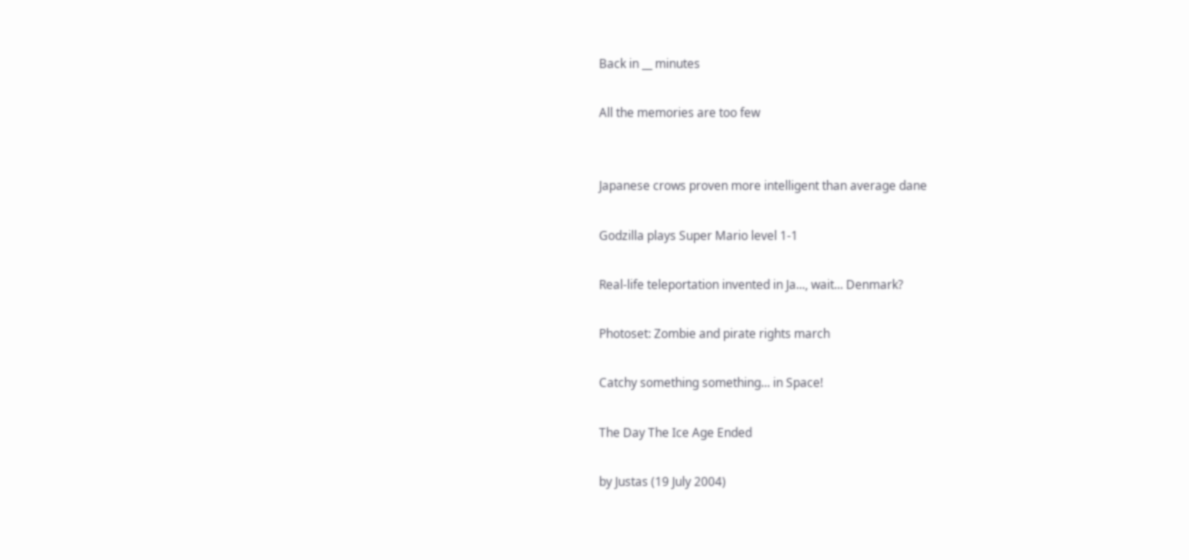Back in __ minutes

All the memories are too few


Japanese crows proven more intelligent than average dane

Godzilla plays Super Mario level 1-1

Real-life teleportation invented in Ja..., wait... Denmark?

Photoset: Zombie and pirate rights march

Catchy something something... in Space!

The Day The Ice Age Ended

by Justas (19 July 2004)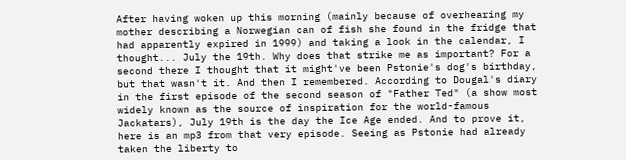After having woken up this morning (mainly because of overhearing my mother describing a Norwegian can of fish she found in the fridge that had apparently expired in 1999) and taking a look in the calendar, I thought... July the 19th. Why does that strike me as important? For a second there I thought that it might've been Pstonie's dog's birthday, but that wasn't it. And then I remembered. According to Dougal's diary in the first episode of the second season of "Father Ted" (a show most widely known as the source of inspiration for the world-famous Jackatars), July 19th is the day the Ice Age ended. And to prove it, here is an mp3 from that very episode. Seeing as Pstonie had already taken the liberty to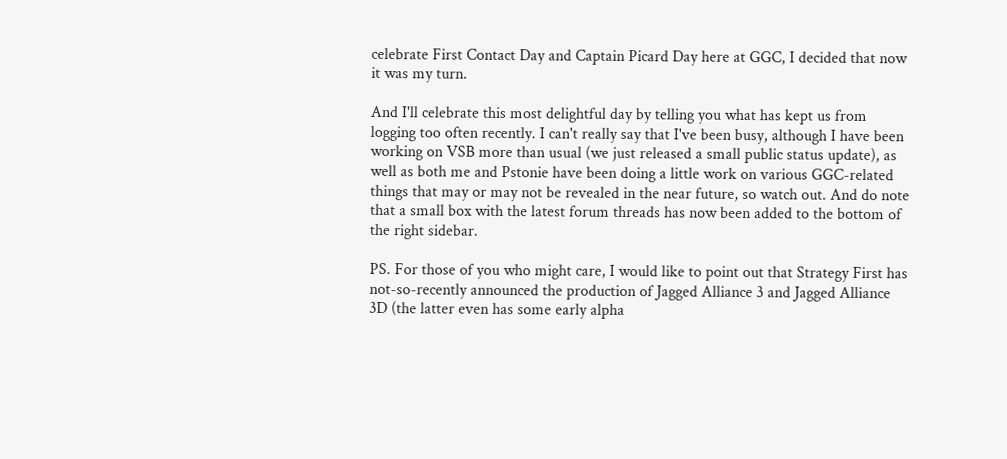celebrate First Contact Day and Captain Picard Day here at GGC, I decided that now it was my turn.

And I'll celebrate this most delightful day by telling you what has kept us from logging too often recently. I can't really say that I've been busy, although I have been working on VSB more than usual (we just released a small public status update), as well as both me and Pstonie have been doing a little work on various GGC-related things that may or may not be revealed in the near future, so watch out. And do note that a small box with the latest forum threads has now been added to the bottom of the right sidebar.

PS. For those of you who might care, I would like to point out that Strategy First has not-so-recently announced the production of Jagged Alliance 3 and Jagged Alliance 3D (the latter even has some early alpha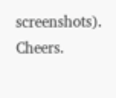screenshots). Cheers.